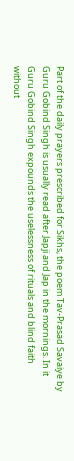Part of the daily prayers prescribed for Sikhs, the poem Tav-Prasad Savaiye by Guru Gobind Singh is usually read after Japji and Jap in the mornings. In it Guru Gobind Singh expounds the uselessness of rituals and blind faith without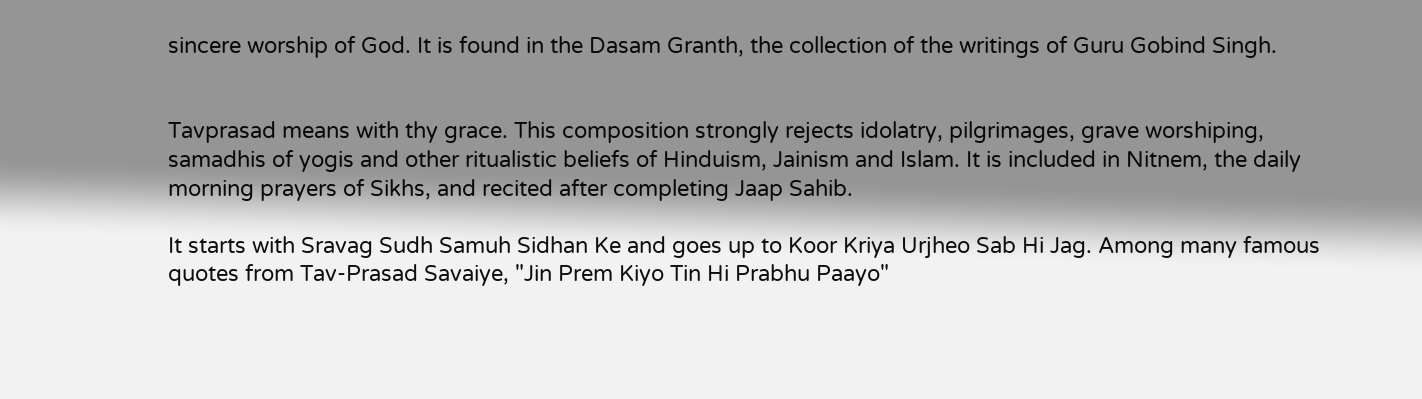sincere worship of God. It is found in the Dasam Granth, the collection of the writings of Guru Gobind Singh.


Tavprasad means with thy grace. This composition strongly rejects idolatry, pilgrimages, grave worshiping, samadhis of yogis and other ritualistic beliefs of Hinduism, Jainism and Islam. It is included in Nitnem, the daily morning prayers of Sikhs, and recited after completing Jaap Sahib.

It starts with Sravag Sudh Samuh Sidhan Ke and goes up to Koor Kriya Urjheo Sab Hi Jag. Among many famous quotes from Tav-Prasad Savaiye, "Jin Prem Kiyo Tin Hi Prabhu Paayo"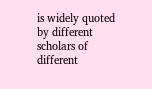is widely quoted by different scholars of different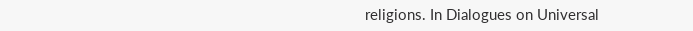religions. In Dialogues on Universal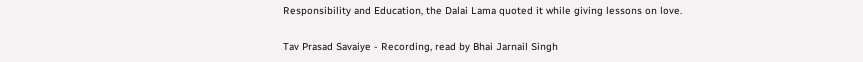Responsibility and Education, the Dalai Lama quoted it while giving lessons on love.

Tav Prasad Savaiye - Recording, read by Bhai Jarnail Singh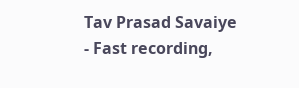Tav Prasad Savaiye - Fast recording,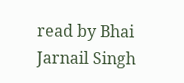read by Bhai Jarnail Singh